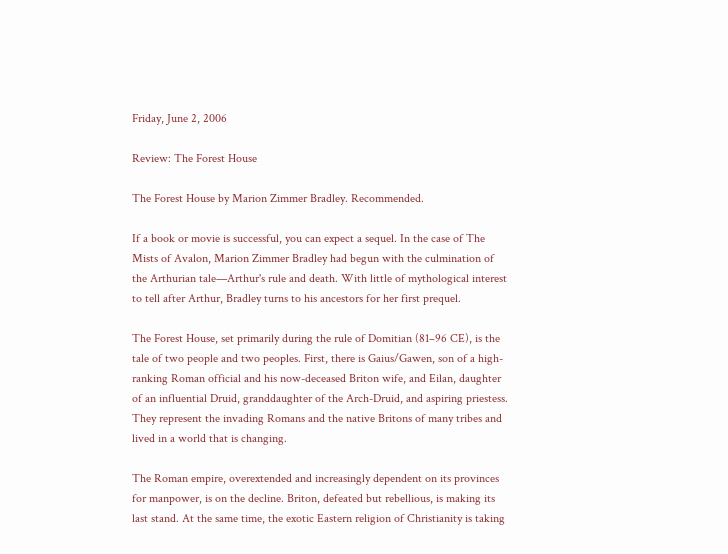Friday, June 2, 2006

Review: The Forest House

The Forest House by Marion Zimmer Bradley. Recommended.

If a book or movie is successful, you can expect a sequel. In the case of The Mists of Avalon, Marion Zimmer Bradley had begun with the culmination of the Arthurian tale—Arthur's rule and death. With little of mythological interest to tell after Arthur, Bradley turns to his ancestors for her first prequel.

The Forest House, set primarily during the rule of Domitian (81–96 CE), is the tale of two people and two peoples. First, there is Gaius/Gawen, son of a high-ranking Roman official and his now-deceased Briton wife, and Eilan, daughter of an influential Druid, granddaughter of the Arch-Druid, and aspiring priestess. They represent the invading Romans and the native Britons of many tribes and lived in a world that is changing.

The Roman empire, overextended and increasingly dependent on its provinces for manpower, is on the decline. Briton, defeated but rebellious, is making its last stand. At the same time, the exotic Eastern religion of Christianity is taking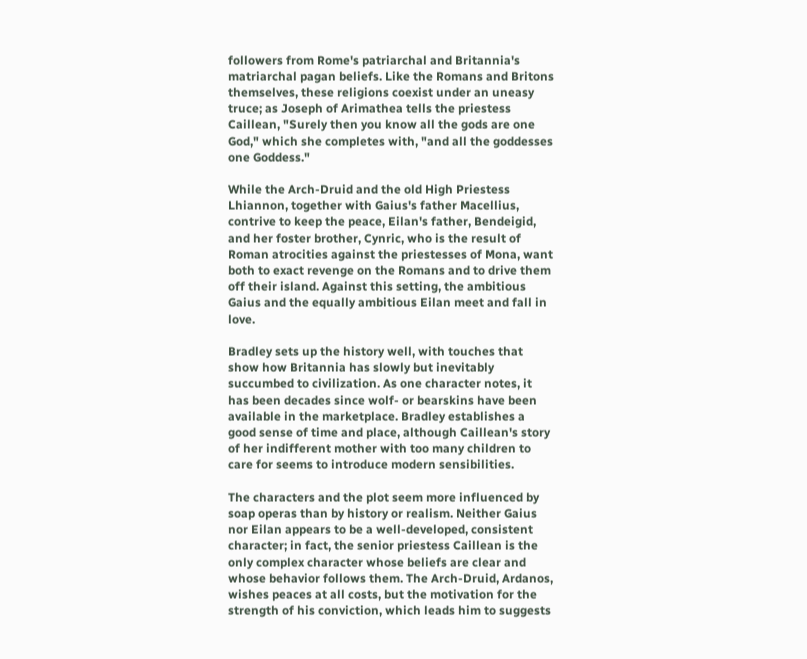followers from Rome's patriarchal and Britannia's matriarchal pagan beliefs. Like the Romans and Britons themselves, these religions coexist under an uneasy truce; as Joseph of Arimathea tells the priestess Caillean, "Surely then you know all the gods are one God," which she completes with, "and all the goddesses one Goddess."

While the Arch-Druid and the old High Priestess Lhiannon, together with Gaius's father Macellius, contrive to keep the peace, Eilan's father, Bendeigid, and her foster brother, Cynric, who is the result of Roman atrocities against the priestesses of Mona, want both to exact revenge on the Romans and to drive them off their island. Against this setting, the ambitious Gaius and the equally ambitious Eilan meet and fall in love.

Bradley sets up the history well, with touches that show how Britannia has slowly but inevitably succumbed to civilization. As one character notes, it has been decades since wolf- or bearskins have been available in the marketplace. Bradley establishes a good sense of time and place, although Caillean's story of her indifferent mother with too many children to care for seems to introduce modern sensibilities.

The characters and the plot seem more influenced by soap operas than by history or realism. Neither Gaius nor Eilan appears to be a well-developed, consistent character; in fact, the senior priestess Caillean is the only complex character whose beliefs are clear and whose behavior follows them. The Arch-Druid, Ardanos, wishes peaces at all costs, but the motivation for the strength of his conviction, which leads him to suggests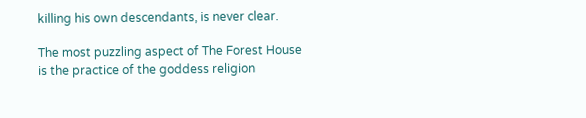killing his own descendants, is never clear.

The most puzzling aspect of The Forest House is the practice of the goddess religion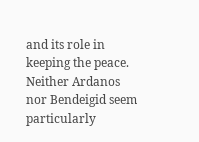and its role in keeping the peace. Neither Ardanos nor Bendeigid seem particularly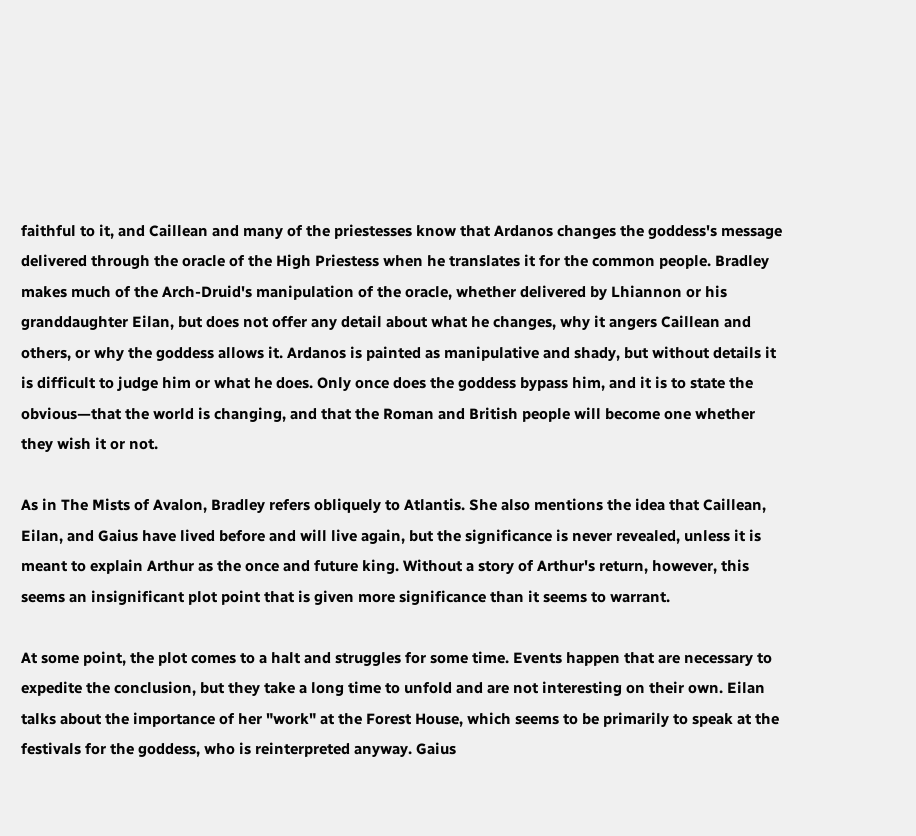faithful to it, and Caillean and many of the priestesses know that Ardanos changes the goddess's message delivered through the oracle of the High Priestess when he translates it for the common people. Bradley makes much of the Arch-Druid's manipulation of the oracle, whether delivered by Lhiannon or his granddaughter Eilan, but does not offer any detail about what he changes, why it angers Caillean and others, or why the goddess allows it. Ardanos is painted as manipulative and shady, but without details it is difficult to judge him or what he does. Only once does the goddess bypass him, and it is to state the obvious—that the world is changing, and that the Roman and British people will become one whether they wish it or not.

As in The Mists of Avalon, Bradley refers obliquely to Atlantis. She also mentions the idea that Caillean, Eilan, and Gaius have lived before and will live again, but the significance is never revealed, unless it is meant to explain Arthur as the once and future king. Without a story of Arthur's return, however, this seems an insignificant plot point that is given more significance than it seems to warrant.

At some point, the plot comes to a halt and struggles for some time. Events happen that are necessary to expedite the conclusion, but they take a long time to unfold and are not interesting on their own. Eilan talks about the importance of her "work" at the Forest House, which seems to be primarily to speak at the festivals for the goddess, who is reinterpreted anyway. Gaius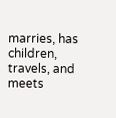marries, has children, travels, and meets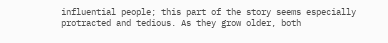influential people; this part of the story seems especially protracted and tedious. As they grow older, both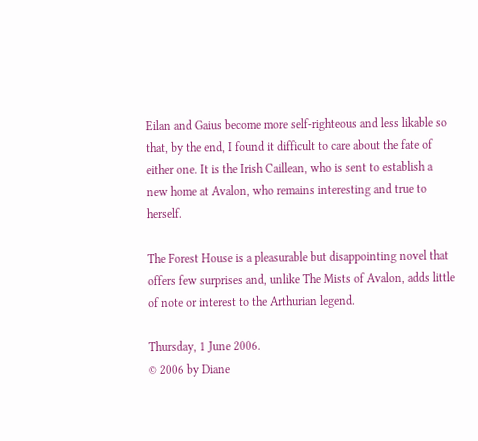Eilan and Gaius become more self-righteous and less likable so that, by the end, I found it difficult to care about the fate of either one. It is the Irish Caillean, who is sent to establish a new home at Avalon, who remains interesting and true to herself.

The Forest House is a pleasurable but disappointing novel that offers few surprises and, unlike The Mists of Avalon, adds little of note or interest to the Arthurian legend.

Thursday, 1 June 2006.
© 2006 by Diane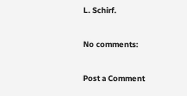L. Schirf.

No comments:

Post a Comment